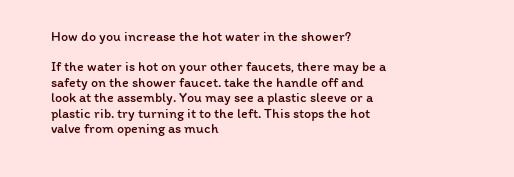How do you increase the hot water in the shower?

If the water is hot on your other faucets, there may be a safety on the shower faucet. take the handle off and look at the assembly. You may see a plastic sleeve or a plastic rib. try turning it to the left. This stops the hot valve from opening as much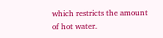which restricts the amount of hot water.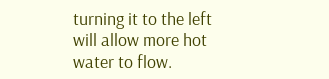turning it to the left will allow more hot water to flow.